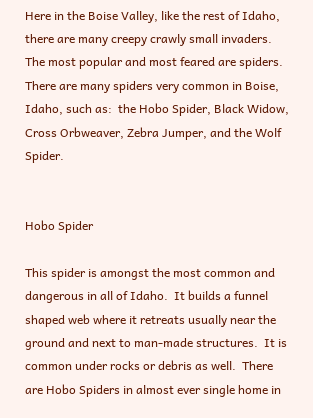Here in the Boise Valley, like the rest of Idaho, there are many creepy crawly small invaders. The most popular and most feared are spiders. There are many spiders very common in Boise, Idaho, such as:  the Hobo Spider, Black Widow, Cross Orbweaver, Zebra Jumper, and the Wolf Spider.


Hobo Spider

This spider is amongst the most common and dangerous in all of Idaho.  It builds a funnel shaped web where it retreats usually near the ground and next to man-made structures.  It is common under rocks or debris as well.  There are Hobo Spiders in almost ever single home in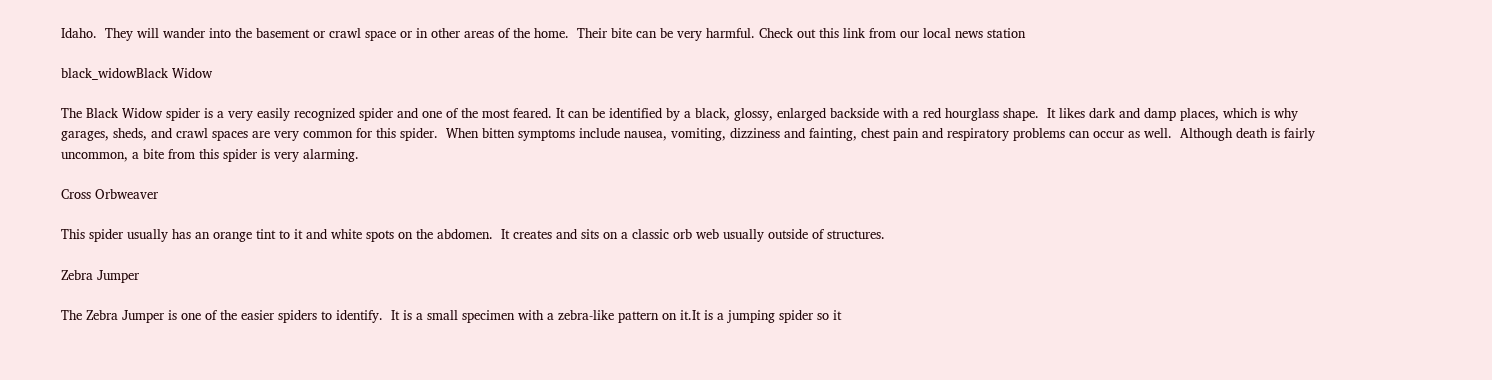Idaho.  They will wander into the basement or crawl space or in other areas of the home.  Their bite can be very harmful. Check out this link from our local news station

black_widowBlack Widow

The Black Widow spider is a very easily recognized spider and one of the most feared. It can be identified by a black, glossy, enlarged backside with a red hourglass shape.  It likes dark and damp places, which is why garages, sheds, and crawl spaces are very common for this spider.  When bitten symptoms include nausea, vomiting, dizziness and fainting, chest pain and respiratory problems can occur as well.  Although death is fairly uncommon, a bite from this spider is very alarming.

Cross Orbweaver

This spider usually has an orange tint to it and white spots on the abdomen.  It creates and sits on a classic orb web usually outside of structures.

Zebra Jumper

The Zebra Jumper is one of the easier spiders to identify.  It is a small specimen with a zebra-like pattern on it.It is a jumping spider so it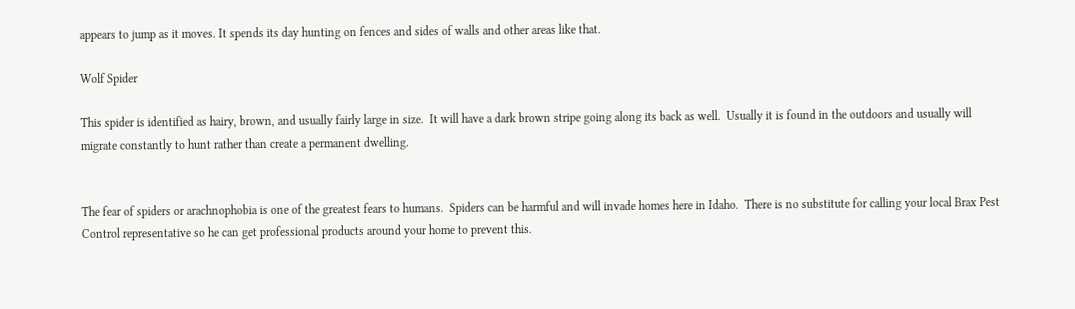appears to jump as it moves. It spends its day hunting on fences and sides of walls and other areas like that.

Wolf Spider

This spider is identified as hairy, brown, and usually fairly large in size.  It will have a dark brown stripe going along its back as well.  Usually it is found in the outdoors and usually will migrate constantly to hunt rather than create a permanent dwelling.


The fear of spiders or arachnophobia is one of the greatest fears to humans.  Spiders can be harmful and will invade homes here in Idaho.  There is no substitute for calling your local Brax Pest Control representative so he can get professional products around your home to prevent this.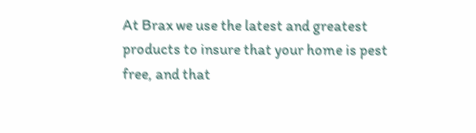At Brax we use the latest and greatest products to insure that your home is pest free, and that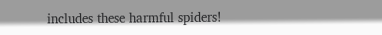includes these harmful spiders!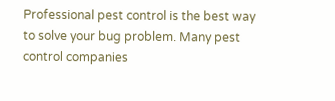Professional pest control is the best way to solve your bug problem. Many pest control companies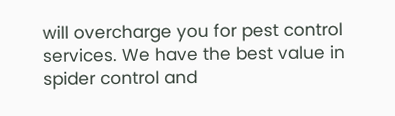will overcharge you for pest control services. We have the best value in spider control and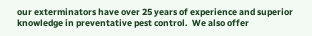our exterminators have over 25 years of experience and superior knowledge in preventative pest control.  We also offer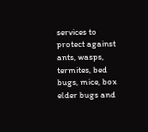services to protect against ants, wasps, termites, bed bugs, mice, box elder bugs and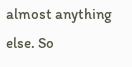almost anything else. So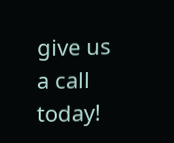give us a call today!